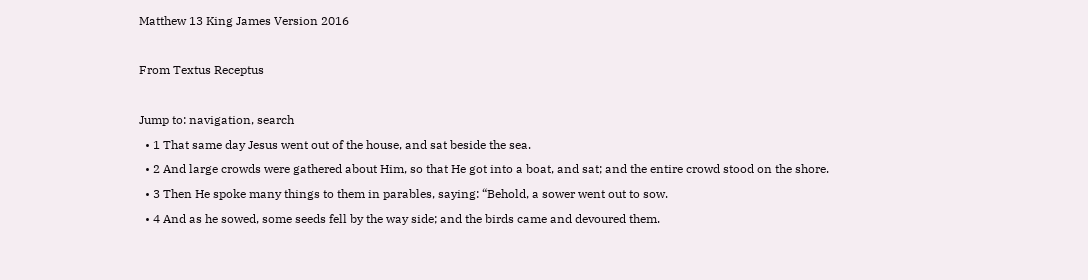Matthew 13 King James Version 2016

From Textus Receptus

Jump to: navigation, search
  • 1 That same day Jesus went out of the house, and sat beside the sea.
  • 2 And large crowds were gathered about Him, so that He got into a boat, and sat; and the entire crowd stood on the shore.
  • 3 Then He spoke many things to them in parables, saying: “Behold, a sower went out to sow.
  • 4 And as he sowed, some seeds fell by the way side; and the birds came and devoured them.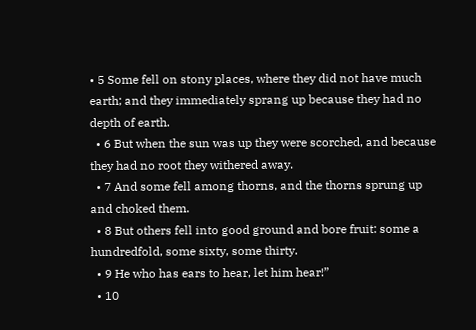• 5 Some fell on stony places, where they did not have much earth; and they immediately sprang up because they had no depth of earth.
  • 6 But when the sun was up they were scorched, and because they had no root they withered away.
  • 7 And some fell among thorns, and the thorns sprung up and choked them.
  • 8 But others fell into good ground and bore fruit: some a hundredfold, some sixty, some thirty.
  • 9 He who has ears to hear, let him hear!”
  • 10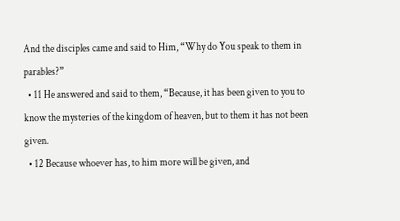And the disciples came and said to Him, “Why do You speak to them in parables?”
  • 11 He answered and said to them, “Because, it has been given to you to know the mysteries of the kingdom of heaven, but to them it has not been given.
  • 12 Because whoever has, to him more will be given, and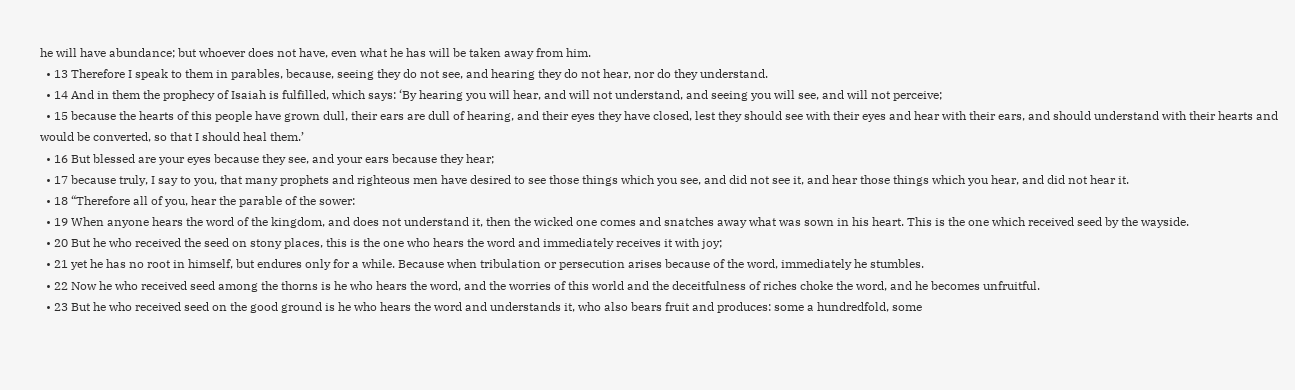he will have abundance; but whoever does not have, even what he has will be taken away from him.
  • 13 Therefore I speak to them in parables, because, seeing they do not see, and hearing they do not hear, nor do they understand.
  • 14 And in them the prophecy of Isaiah is fulfilled, which says: ‘By hearing you will hear, and will not understand, and seeing you will see, and will not perceive;
  • 15 because the hearts of this people have grown dull, their ears are dull of hearing, and their eyes they have closed, lest they should see with their eyes and hear with their ears, and should understand with their hearts and would be converted, so that I should heal them.’
  • 16 But blessed are your eyes because they see, and your ears because they hear;
  • 17 because truly, I say to you, that many prophets and righteous men have desired to see those things which you see, and did not see it, and hear those things which you hear, and did not hear it.
  • 18 “Therefore all of you, hear the parable of the sower:
  • 19 When anyone hears the word of the kingdom, and does not understand it, then the wicked one comes and snatches away what was sown in his heart. This is the one which received seed by the wayside.
  • 20 But he who received the seed on stony places, this is the one who hears the word and immediately receives it with joy;
  • 21 yet he has no root in himself, but endures only for a while. Because when tribulation or persecution arises because of the word, immediately he stumbles.
  • 22 Now he who received seed among the thorns is he who hears the word, and the worries of this world and the deceitfulness of riches choke the word, and he becomes unfruitful.
  • 23 But he who received seed on the good ground is he who hears the word and understands it, who also bears fruit and produces: some a hundredfold, some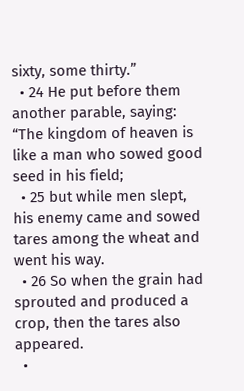sixty, some thirty.”
  • 24 He put before them another parable, saying: “The kingdom of heaven is like a man who sowed good seed in his field;
  • 25 but while men slept, his enemy came and sowed tares among the wheat and went his way.
  • 26 So when the grain had sprouted and produced a crop, then the tares also appeared.
  •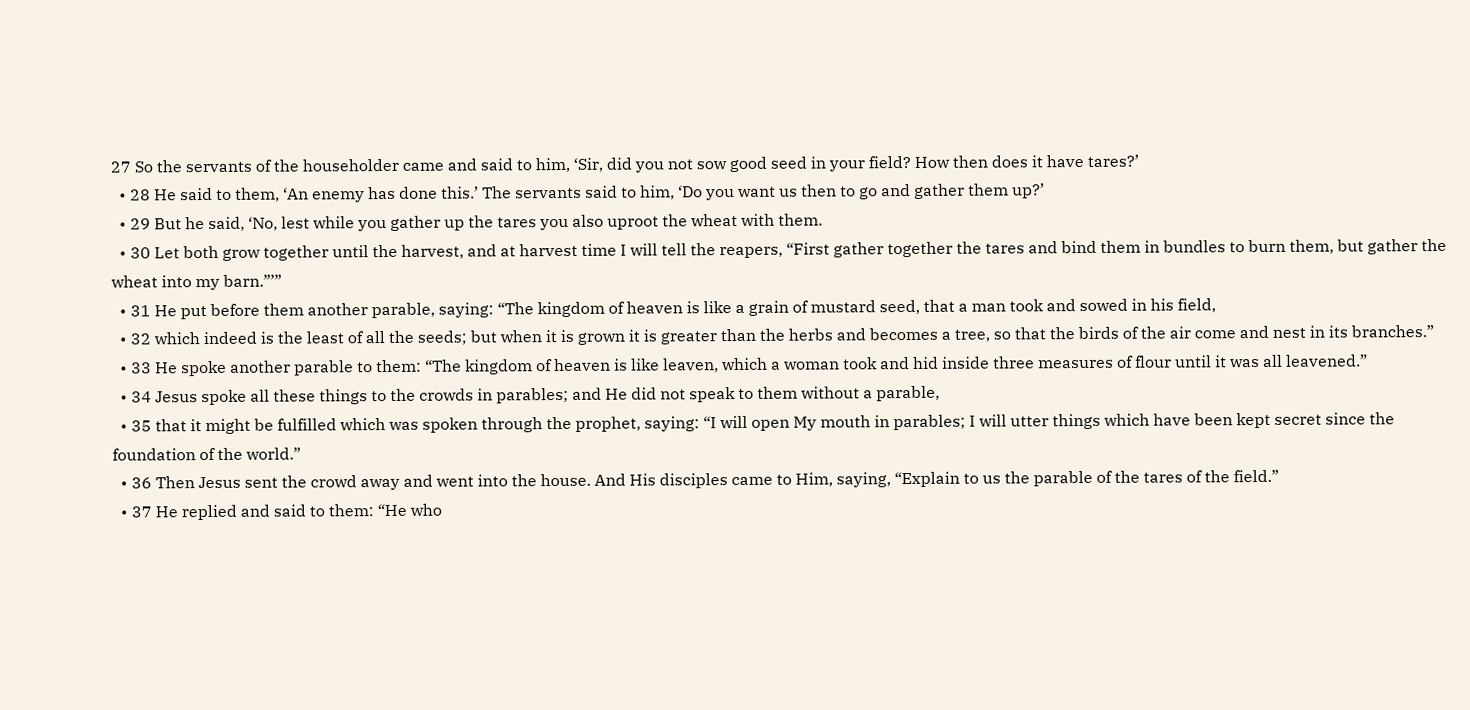27 So the servants of the householder came and said to him, ‘Sir, did you not sow good seed in your field? How then does it have tares?’
  • 28 He said to them, ‘An enemy has done this.’ The servants said to him, ‘Do you want us then to go and gather them up?’
  • 29 But he said, ‘No, lest while you gather up the tares you also uproot the wheat with them.
  • 30 Let both grow together until the harvest, and at harvest time I will tell the reapers, “First gather together the tares and bind them in bundles to burn them, but gather the wheat into my barn.”’”
  • 31 He put before them another parable, saying: “The kingdom of heaven is like a grain of mustard seed, that a man took and sowed in his field,
  • 32 which indeed is the least of all the seeds; but when it is grown it is greater than the herbs and becomes a tree, so that the birds of the air come and nest in its branches.”
  • 33 He spoke another parable to them: “The kingdom of heaven is like leaven, which a woman took and hid inside three measures of flour until it was all leavened.”
  • 34 Jesus spoke all these things to the crowds in parables; and He did not speak to them without a parable,
  • 35 that it might be fulfilled which was spoken through the prophet, saying: “I will open My mouth in parables; I will utter things which have been kept secret since the foundation of the world.”
  • 36 Then Jesus sent the crowd away and went into the house. And His disciples came to Him, saying, “Explain to us the parable of the tares of the field.”
  • 37 He replied and said to them: “He who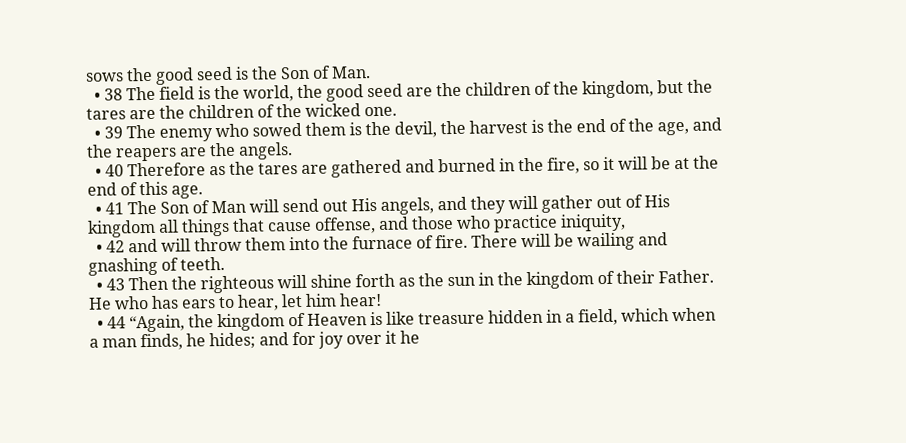sows the good seed is the Son of Man.
  • 38 The field is the world, the good seed are the children of the kingdom, but the tares are the children of the wicked one.
  • 39 The enemy who sowed them is the devil, the harvest is the end of the age, and the reapers are the angels.
  • 40 Therefore as the tares are gathered and burned in the fire, so it will be at the end of this age.
  • 41 The Son of Man will send out His angels, and they will gather out of His kingdom all things that cause offense, and those who practice iniquity,
  • 42 and will throw them into the furnace of fire. There will be wailing and gnashing of teeth.
  • 43 Then the righteous will shine forth as the sun in the kingdom of their Father. He who has ears to hear, let him hear!
  • 44 “Again, the kingdom of Heaven is like treasure hidden in a field, which when a man finds, he hides; and for joy over it he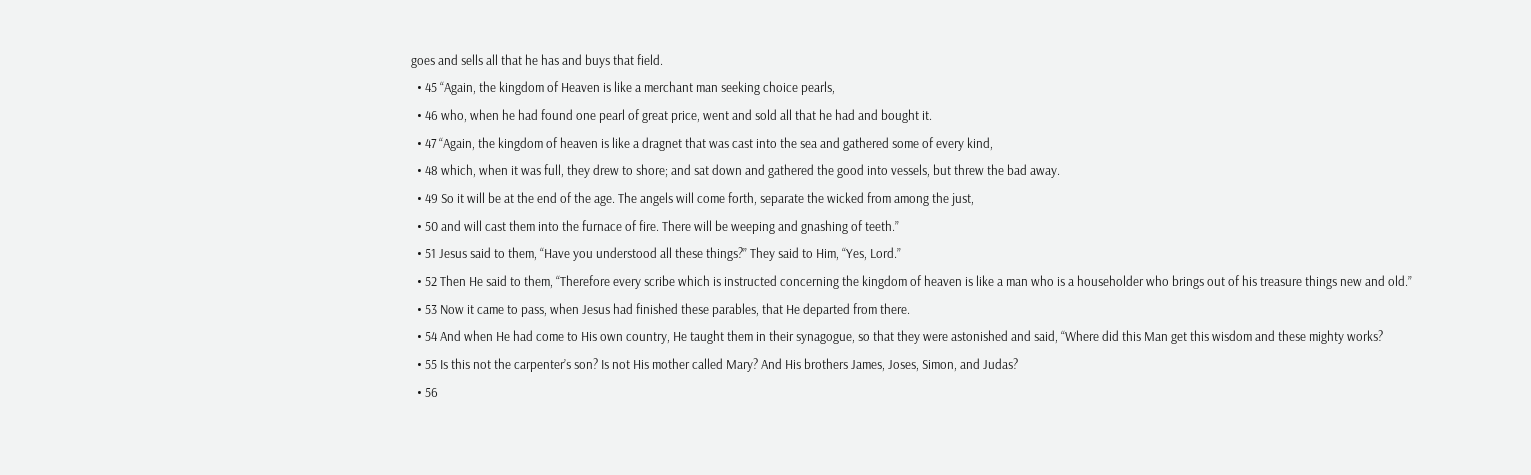goes and sells all that he has and buys that field.
  • 45 “Again, the kingdom of Heaven is like a merchant man seeking choice pearls,
  • 46 who, when he had found one pearl of great price, went and sold all that he had and bought it.
  • 47 “Again, the kingdom of heaven is like a dragnet that was cast into the sea and gathered some of every kind,
  • 48 which, when it was full, they drew to shore; and sat down and gathered the good into vessels, but threw the bad away.
  • 49 So it will be at the end of the age. The angels will come forth, separate the wicked from among the just,
  • 50 and will cast them into the furnace of fire. There will be weeping and gnashing of teeth.”
  • 51 Jesus said to them, “Have you understood all these things?” They said to Him, “Yes, Lord.”
  • 52 Then He said to them, “Therefore every scribe which is instructed concerning the kingdom of heaven is like a man who is a householder who brings out of his treasure things new and old.”
  • 53 Now it came to pass, when Jesus had finished these parables, that He departed from there.
  • 54 And when He had come to His own country, He taught them in their synagogue, so that they were astonished and said, “Where did this Man get this wisdom and these mighty works?
  • 55 Is this not the carpenter’s son? Is not His mother called Mary? And His brothers James, Joses, Simon, and Judas?
  • 56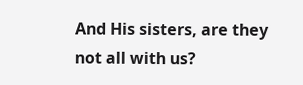And His sisters, are they not all with us?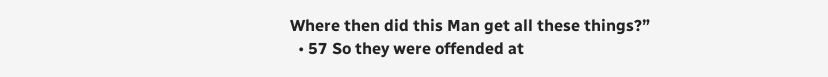Where then did this Man get all these things?”
  • 57 So they were offended at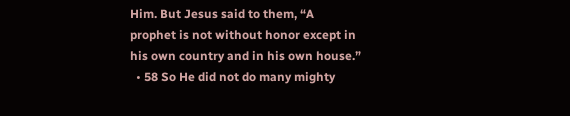Him. But Jesus said to them, “A prophet is not without honor except in his own country and in his own house.”
  • 58 So He did not do many mighty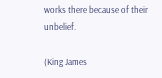works there because of their unbelief.

(King James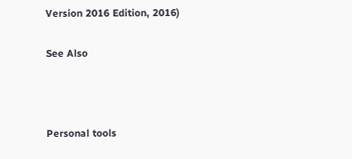Version 2016 Edition, 2016)

See Also



Personal tools